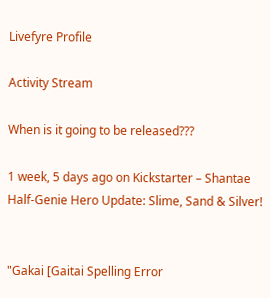Livefyre Profile

Activity Stream

When is it going to be released???

1 week, 5 days ago on Kickstarter – Shantae Half-Genie Hero Update: Slime, Sand & Silver!


"Gakai [Gaitai Spelling Error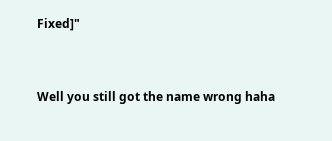Fixed]"


Well you still got the name wrong haha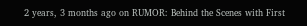2 years, 3 months ago on RUMOR: Behind the Scenes with First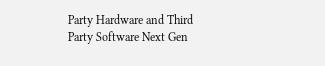Party Hardware and Third Party Software Next Gen